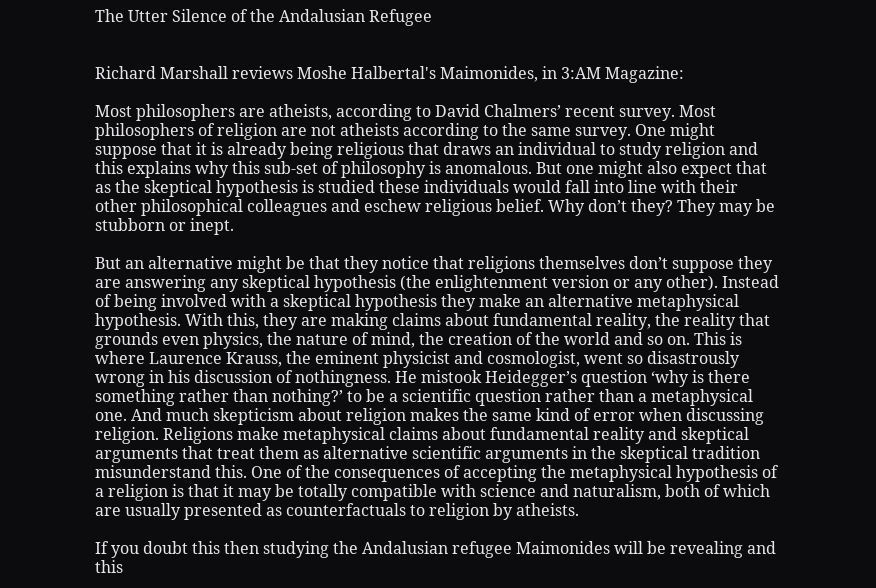The Utter Silence of the Andalusian Refugee


Richard Marshall reviews Moshe Halbertal's Maimonides, in 3:AM Magazine:

Most philosophers are atheists, according to David Chalmers’ recent survey. Most philosophers of religion are not atheists according to the same survey. One might suppose that it is already being religious that draws an individual to study religion and this explains why this sub-set of philosophy is anomalous. But one might also expect that as the skeptical hypothesis is studied these individuals would fall into line with their other philosophical colleagues and eschew religious belief. Why don’t they? They may be stubborn or inept.

But an alternative might be that they notice that religions themselves don’t suppose they are answering any skeptical hypothesis (the enlightenment version or any other). Instead of being involved with a skeptical hypothesis they make an alternative metaphysical hypothesis. With this, they are making claims about fundamental reality, the reality that grounds even physics, the nature of mind, the creation of the world and so on. This is where Laurence Krauss, the eminent physicist and cosmologist, went so disastrously wrong in his discussion of nothingness. He mistook Heidegger’s question ‘why is there something rather than nothing?’ to be a scientific question rather than a metaphysical one. And much skepticism about religion makes the same kind of error when discussing religion. Religions make metaphysical claims about fundamental reality and skeptical arguments that treat them as alternative scientific arguments in the skeptical tradition misunderstand this. One of the consequences of accepting the metaphysical hypothesis of a religion is that it may be totally compatible with science and naturalism, both of which are usually presented as counterfactuals to religion by atheists.

If you doubt this then studying the Andalusian refugee Maimonides will be revealing and this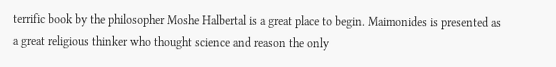terrific book by the philosopher Moshe Halbertal is a great place to begin. Maimonides is presented as a great religious thinker who thought science and reason the only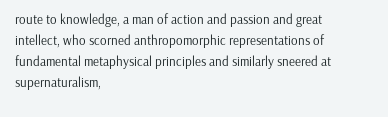route to knowledge, a man of action and passion and great intellect, who scorned anthropomorphic representations of fundamental metaphysical principles and similarly sneered at supernaturalism,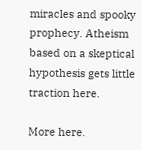miracles and spooky prophecy. Atheism based on a skeptical hypothesis gets little traction here.

More here.